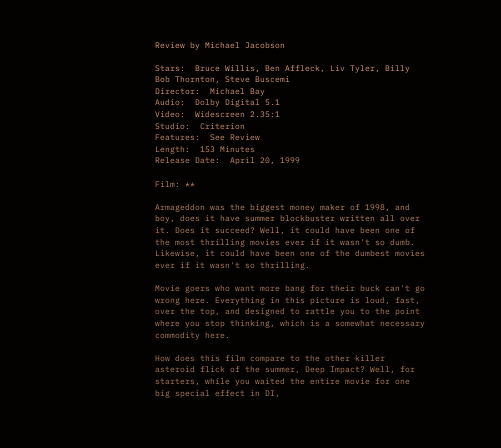Review by Michael Jacobson

Stars:  Bruce Willis, Ben Affleck, Liv Tyler, Billy Bob Thornton, Steve Buscemi
Director:  Michael Bay
Audio:  Dolby Digital 5.1
Video:  Widescreen 2.35:1
Studio:  Criterion
Features:  See Review
Length:  153 Minutes
Release Date:  April 20, 1999

Film: **

Armageddon was the biggest money maker of 1998, and boy, does it have summer blockbuster written all over it. Does it succeed? Well, it could have been one of the most thrilling movies ever if it wasn't so dumb. Likewise, it could have been one of the dumbest movies ever if it wasn't so thrilling.

Movie goers who want more bang for their buck can't go wrong here. Everything in this picture is loud, fast, over the top, and designed to rattle you to the point where you stop thinking, which is a somewhat necessary commodity here.

How does this film compare to the other killer asteroid flick of the summer, Deep Impact? Well, for starters, while you waited the entire movie for one big special effect in DI,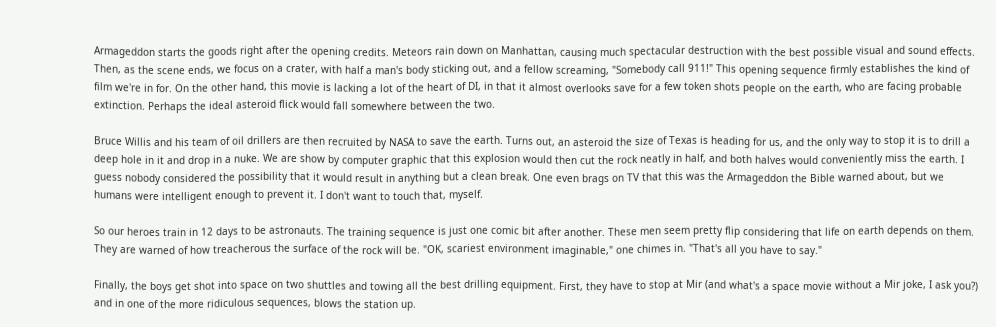Armageddon starts the goods right after the opening credits. Meteors rain down on Manhattan, causing much spectacular destruction with the best possible visual and sound effects. Then, as the scene ends, we focus on a crater, with half a man's body sticking out, and a fellow screaming, "Somebody call 911!" This opening sequence firmly establishes the kind of film we're in for. On the other hand, this movie is lacking a lot of the heart of DI, in that it almost overlooks save for a few token shots people on the earth, who are facing probable extinction. Perhaps the ideal asteroid flick would fall somewhere between the two.

Bruce Willis and his team of oil drillers are then recruited by NASA to save the earth. Turns out, an asteroid the size of Texas is heading for us, and the only way to stop it is to drill a deep hole in it and drop in a nuke. We are show by computer graphic that this explosion would then cut the rock neatly in half, and both halves would conveniently miss the earth. I guess nobody considered the possibility that it would result in anything but a clean break. One even brags on TV that this was the Armageddon the Bible warned about, but we humans were intelligent enough to prevent it. I don't want to touch that, myself.

So our heroes train in 12 days to be astronauts. The training sequence is just one comic bit after another. These men seem pretty flip considering that life on earth depends on them. They are warned of how treacherous the surface of the rock will be. "OK, scariest environment imaginable," one chimes in. "That's all you have to say."

Finally, the boys get shot into space on two shuttles and towing all the best drilling equipment. First, they have to stop at Mir (and what's a space movie without a Mir joke, I ask you?) and in one of the more ridiculous sequences, blows the station up.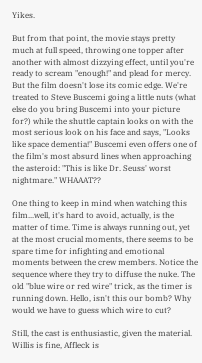Yikes.

But from that point, the movie stays pretty much at full speed, throwing one topper after another with almost dizzying effect, until you're ready to scream "enough!" and plead for mercy. But the film doesn't lose its comic edge. We're treated to Steve Buscemi going a little nuts (what else do you bring Buscemi into your picture for?) while the shuttle captain looks on with the most serious look on his face and says, "Looks like space dementia!" Buscemi even offers one of the film's most absurd lines when approaching the asteroid: "This is like Dr. Seuss' worst nightmare." WHAAAT??

One thing to keep in mind when watching this film...well, it's hard to avoid, actually, is the matter of time. Time is always running out, yet at the most crucial moments, there seems to be spare time for infighting and emotional moments between the crew members. Notice the sequence where they try to diffuse the nuke. The old "blue wire or red wire" trick, as the timer is running down. Hello, isn't this our bomb? Why would we have to guess which wire to cut?

Still, the cast is enthusiastic, given the material. Willis is fine, Affleck is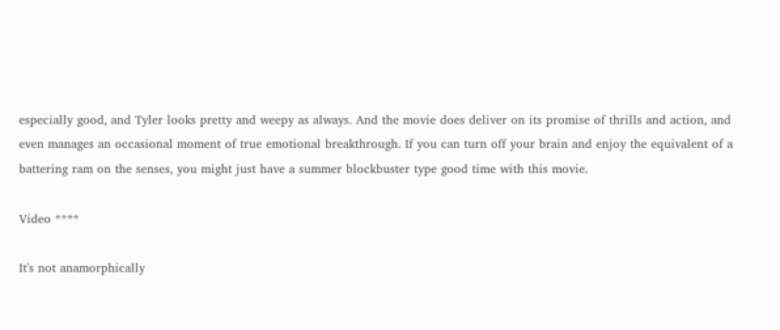especially good, and Tyler looks pretty and weepy as always. And the movie does deliver on its promise of thrills and action, and even manages an occasional moment of true emotional breakthrough. If you can turn off your brain and enjoy the equivalent of a battering ram on the senses, you might just have a summer blockbuster type good time with this movie.

Video ****

It's not anamorphically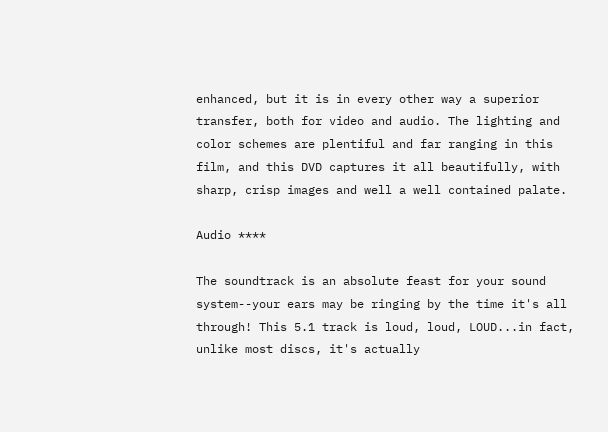enhanced, but it is in every other way a superior transfer, both for video and audio. The lighting and color schemes are plentiful and far ranging in this film, and this DVD captures it all beautifully, with sharp, crisp images and well a well contained palate.

Audio ****

The soundtrack is an absolute feast for your sound system--your ears may be ringing by the time it's all through! This 5.1 track is loud, loud, LOUD...in fact, unlike most discs, it's actually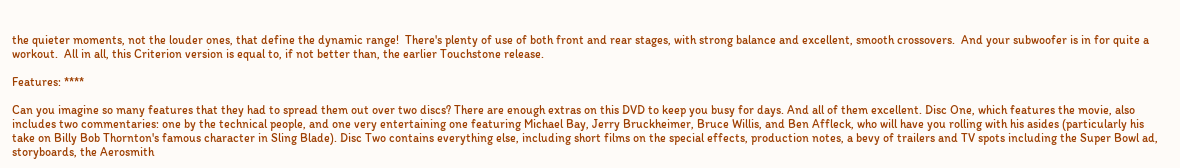the quieter moments, not the louder ones, that define the dynamic range!  There's plenty of use of both front and rear stages, with strong balance and excellent, smooth crossovers.  And your subwoofer is in for quite a workout.  All in all, this Criterion version is equal to, if not better than, the earlier Touchstone release.

Features: ****

Can you imagine so many features that they had to spread them out over two discs? There are enough extras on this DVD to keep you busy for days. And all of them excellent. Disc One, which features the movie, also includes two commentaries: one by the technical people, and one very entertaining one featuring Michael Bay, Jerry Bruckheimer, Bruce Willis, and Ben Affleck, who will have you rolling with his asides (particularly his take on Billy Bob Thornton's famous character in Sling Blade). Disc Two contains everything else, including short films on the special effects, production notes, a bevy of trailers and TV spots including the Super Bowl ad, storyboards, the Aerosmith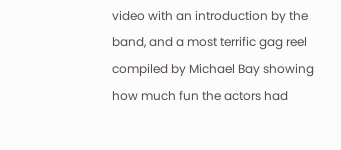video with an introduction by the band, and a most terrific gag reel compiled by Michael Bay showing how much fun the actors had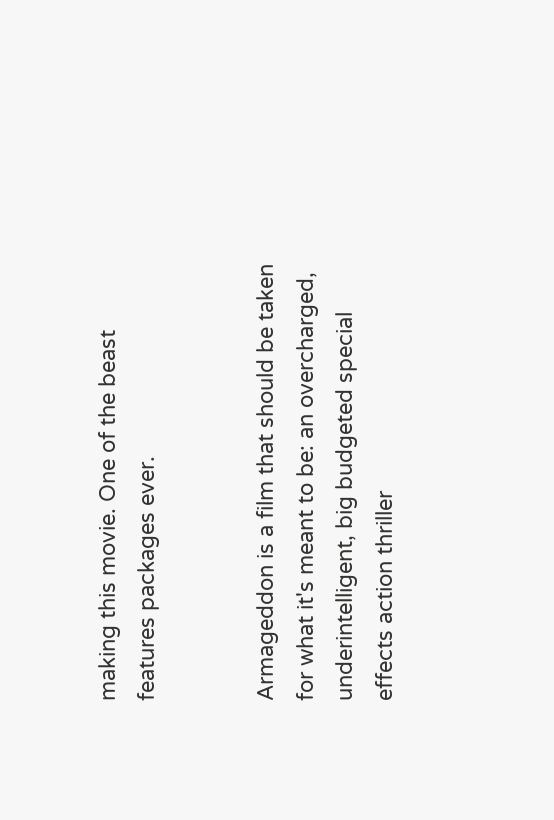making this movie. One of the beast features packages ever.


Armageddon is a film that should be taken for what it's meant to be: an overcharged, underintelligent, big budgeted special effects action thriller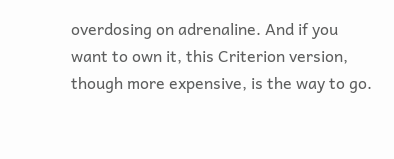overdosing on adrenaline. And if you want to own it, this Criterion version, though more expensive, is the way to go.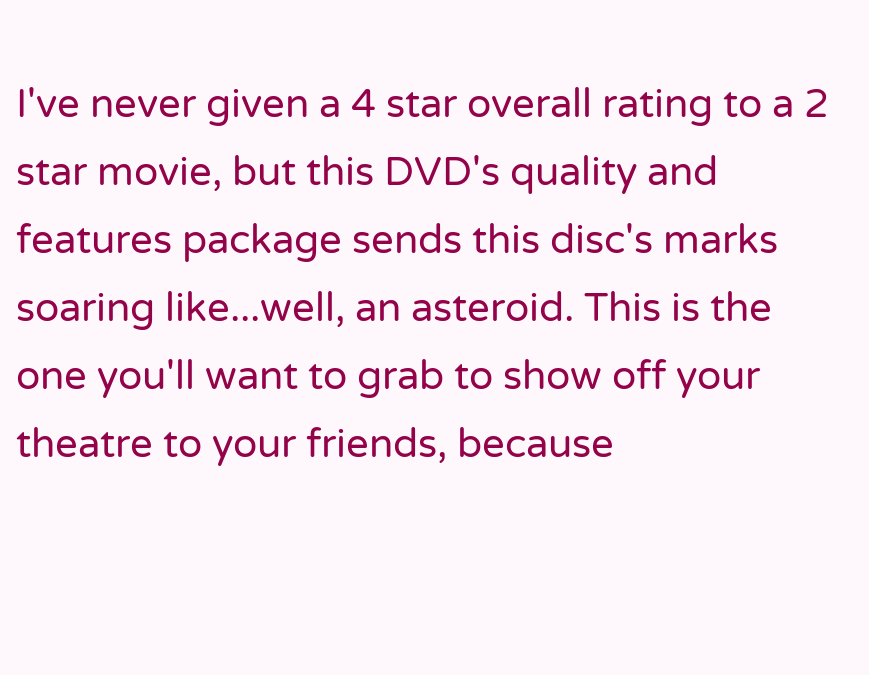I've never given a 4 star overall rating to a 2 star movie, but this DVD's quality and features package sends this disc's marks soaring like...well, an asteroid. This is the one you'll want to grab to show off your theatre to your friends, because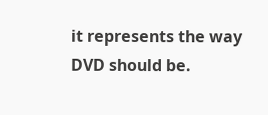it represents the way DVD should be.